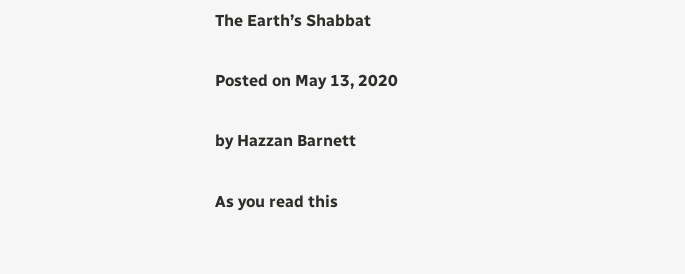The Earth’s Shabbat

Posted on May 13, 2020

by Hazzan Barnett

As you read this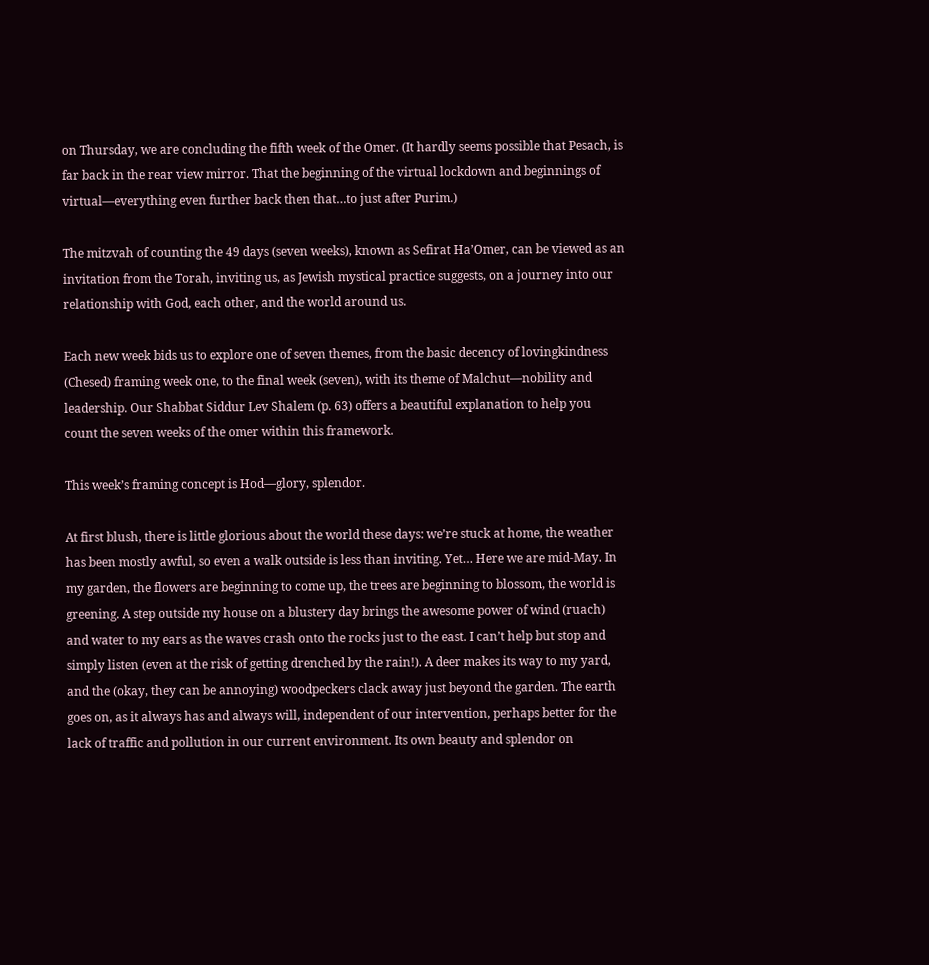on Thursday, we are concluding the fifth week of the Omer. (It hardly seems possible that Pesach, is far back in the rear view mirror. That the beginning of the virtual lockdown and beginnings of virtual—everything even further back then that…to just after Purim.)

The mitzvah of counting the 49 days (seven weeks), known as Sefirat Ha’Omer, can be viewed as an invitation from the Torah, inviting us, as Jewish mystical practice suggests, on a journey into our relationship with God, each other, and the world around us.

Each new week bids us to explore one of seven themes, from the basic decency of lovingkindness (Chesed) framing week one, to the final week (seven), with its theme of Malchut—nobility and leadership. Our Shabbat Siddur Lev Shalem (p. 63) offers a beautiful explanation to help you count the seven weeks of the omer within this framework.

This week’s framing concept is Hod—glory, splendor.

At first blush, there is little glorious about the world these days: we’re stuck at home, the weather has been mostly awful, so even a walk outside is less than inviting. Yet… Here we are mid-May. In my garden, the flowers are beginning to come up, the trees are beginning to blossom, the world is greening. A step outside my house on a blustery day brings the awesome power of wind (ruach) and water to my ears as the waves crash onto the rocks just to the east. I can’t help but stop and simply listen (even at the risk of getting drenched by the rain!). A deer makes its way to my yard, and the (okay, they can be annoying) woodpeckers clack away just beyond the garden. The earth goes on, as it always has and always will, independent of our intervention, perhaps better for the lack of traffic and pollution in our current environment. Its own beauty and splendor on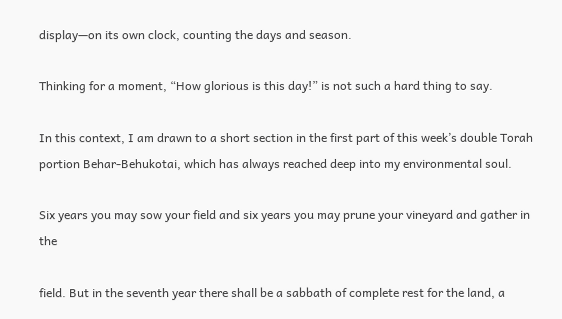display—on its own clock, counting the days and season.

Thinking for a moment, “How glorious is this day!” is not such a hard thing to say.

In this context, I am drawn to a short section in the first part of this week’s double Torah portion Behar-Behukotai, which has always reached deep into my environmental soul.

Six years you may sow your field and six years you may prune your vineyard and gather in the

field. But in the seventh year there shall be a sabbath of complete rest for the land, a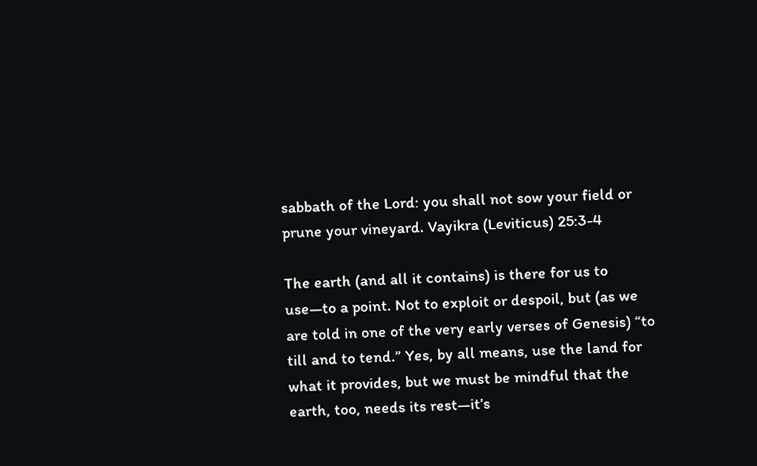sabbath of the Lord: you shall not sow your field or prune your vineyard. Vayikra (Leviticus) 25:3-4

The earth (and all it contains) is there for us to use—to a point. Not to exploit or despoil, but (as we are told in one of the very early verses of Genesis) “to till and to tend.” Yes, by all means, use the land for what it provides, but we must be mindful that the earth, too, needs its rest—it’s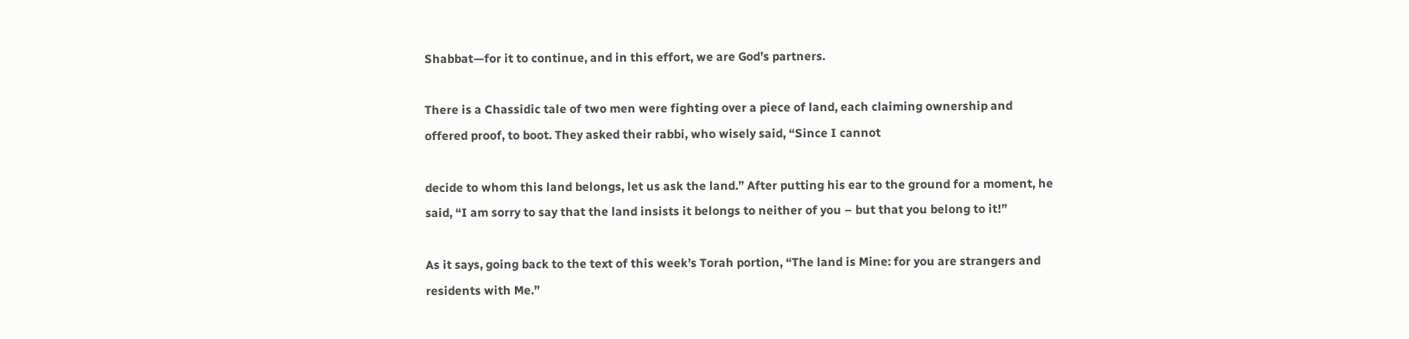Shabbat—for it to continue, and in this effort, we are God’s partners.

There is a Chassidic tale of two men were fighting over a piece of land, each claiming ownership and offered proof, to boot. They asked their rabbi, who wisely said, “Since I cannot

decide to whom this land belongs, let us ask the land.” After putting his ear to the ground for a moment, he said, “I am sorry to say that the land insists it belongs to neither of you – but that you belong to it!”

As it says, going back to the text of this week’s Torah portion, “The land is Mine: for you are strangers and residents with Me.”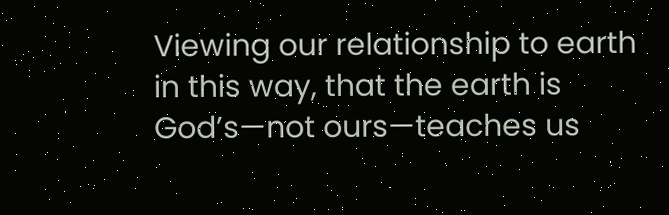Viewing our relationship to earth in this way, that the earth is God’s—not ours—teaches us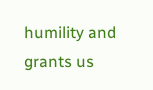humility and grants us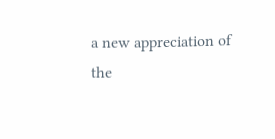a new appreciation of the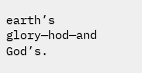earth’s glory—hod—and God’s.